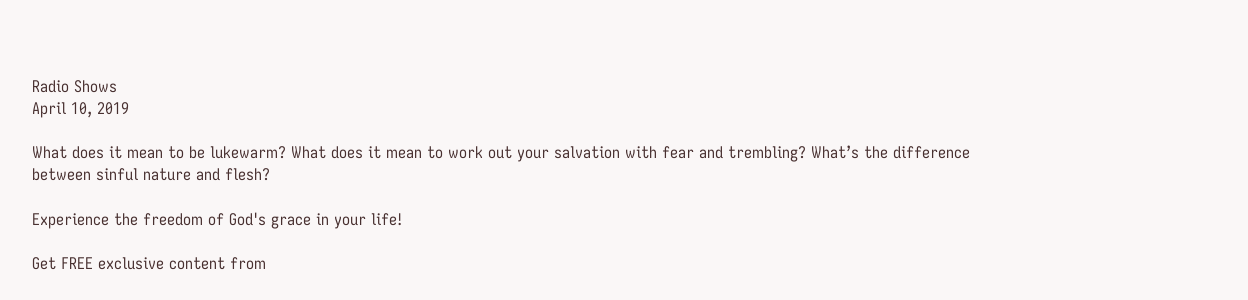Radio Shows
April 10, 2019

What does it mean to be lukewarm? What does it mean to work out your salvation with fear and trembling? What’s the difference between sinful nature and flesh?

Experience the freedom of God's grace in your life!

Get FREE exclusive content from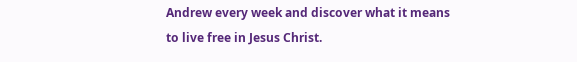Andrew every week and discover what it means to live free in Jesus Christ.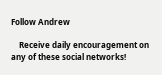Follow Andrew

    Receive daily encouragement on any of these social networks!